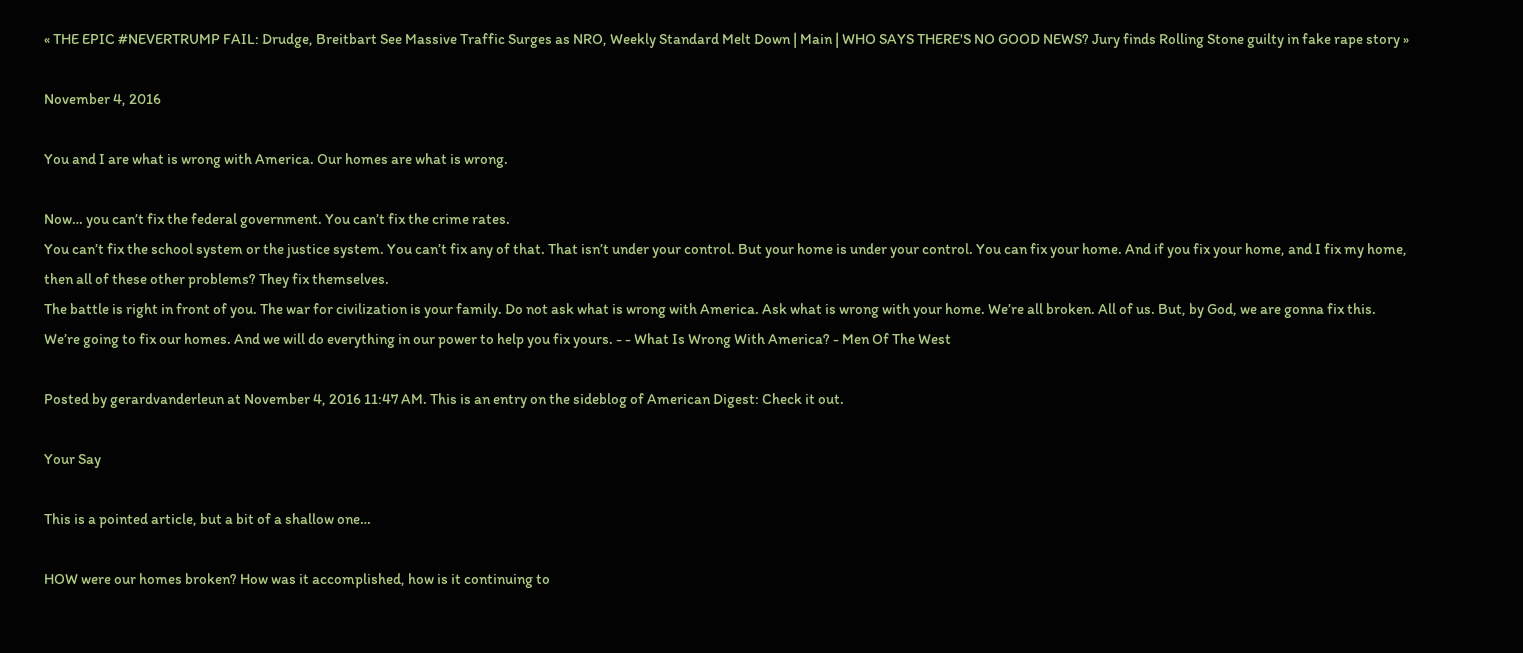« THE EPIC #NEVERTRUMP FAIL: Drudge, Breitbart See Massive Traffic Surges as NRO, Weekly Standard Melt Down | Main | WHO SAYS THERE'S NO GOOD NEWS? Jury finds Rolling Stone guilty in fake rape story »

November 4, 2016

You and I are what is wrong with America. Our homes are what is wrong.

Now… you can’t fix the federal government. You can’t fix the crime rates.
You can’t fix the school system or the justice system. You can’t fix any of that. That isn’t under your control. But your home is under your control. You can fix your home. And if you fix your home, and I fix my home, then all of these other problems? They fix themselves.
The battle is right in front of you. The war for civilization is your family. Do not ask what is wrong with America. Ask what is wrong with your home. We’re all broken. All of us. But, by God, we are gonna fix this. We’re going to fix our homes. And we will do everything in our power to help you fix yours. - - What Is Wrong With America? - Men Of The West

Posted by gerardvanderleun at November 4, 2016 11:47 AM. This is an entry on the sideblog of American Digest: Check it out.

Your Say

This is a pointed article, but a bit of a shallow one…

HOW were our homes broken? How was it accomplished, how is it continuing to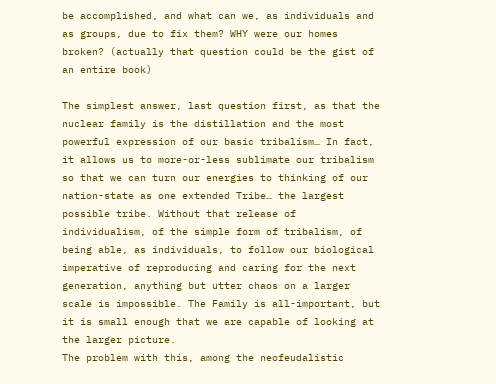be accomplished, and what can we, as individuals and as groups, due to fix them? WHY were our homes broken? (actually that question could be the gist of an entire book)

The simplest answer, last question first, as that the nuclear family is the distillation and the most powerful expression of our basic tribalism… In fact, it allows us to more-or-less sublimate our tribalism so that we can turn our energies to thinking of our nation-state as one extended Tribe… the largest possible tribe. Without that release of individualism, of the simple form of tribalism, of being able, as individuals, to follow our biological imperative of reproducing and caring for the next generation, anything but utter chaos on a larger scale is impossible. The Family is all-important, but it is small enough that we are capable of looking at the larger picture.
The problem with this, among the neofeudalistic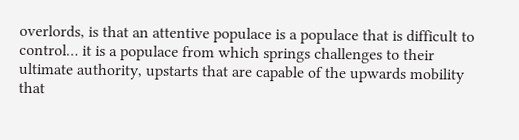overlords, is that an attentive populace is a populace that is difficult to control… it is a populace from which springs challenges to their ultimate authority, upstarts that are capable of the upwards mobility that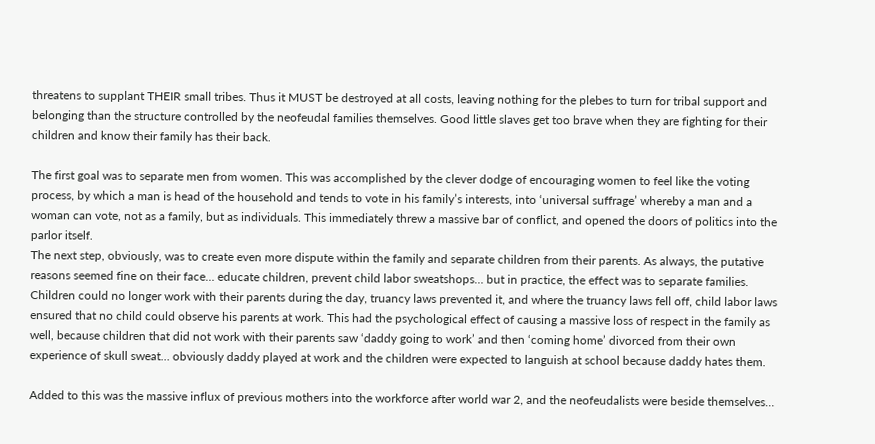threatens to supplant THEIR small tribes. Thus it MUST be destroyed at all costs, leaving nothing for the plebes to turn for tribal support and belonging than the structure controlled by the neofeudal families themselves. Good little slaves get too brave when they are fighting for their children and know their family has their back.

The first goal was to separate men from women. This was accomplished by the clever dodge of encouraging women to feel like the voting process, by which a man is head of the household and tends to vote in his family’s interests, into ‘universal suffrage’ whereby a man and a woman can vote, not as a family, but as individuals. This immediately threw a massive bar of conflict, and opened the doors of politics into the parlor itself.
The next step, obviously, was to create even more dispute within the family and separate children from their parents. As always, the putative reasons seemed fine on their face… educate children, prevent child labor sweatshops… but in practice, the effect was to separate families. Children could no longer work with their parents during the day, truancy laws prevented it, and where the truancy laws fell off, child labor laws ensured that no child could observe his parents at work. This had the psychological effect of causing a massive loss of respect in the family as well, because children that did not work with their parents saw ‘daddy going to work’ and then ‘coming home’ divorced from their own experience of skull sweat… obviously daddy played at work and the children were expected to languish at school because daddy hates them.

Added to this was the massive influx of previous mothers into the workforce after world war 2, and the neofeudalists were beside themselves…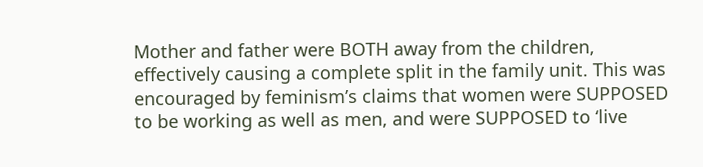Mother and father were BOTH away from the children, effectively causing a complete split in the family unit. This was encouraged by feminism’s claims that women were SUPPOSED to be working as well as men, and were SUPPOSED to ‘live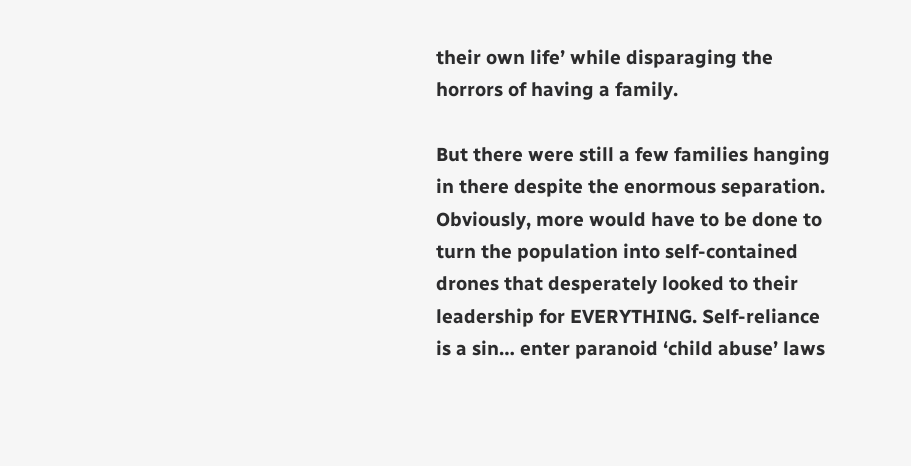their own life’ while disparaging the horrors of having a family.

But there were still a few families hanging in there despite the enormous separation. Obviously, more would have to be done to turn the population into self-contained drones that desperately looked to their leadership for EVERYTHING. Self-reliance is a sin… enter paranoid ‘child abuse’ laws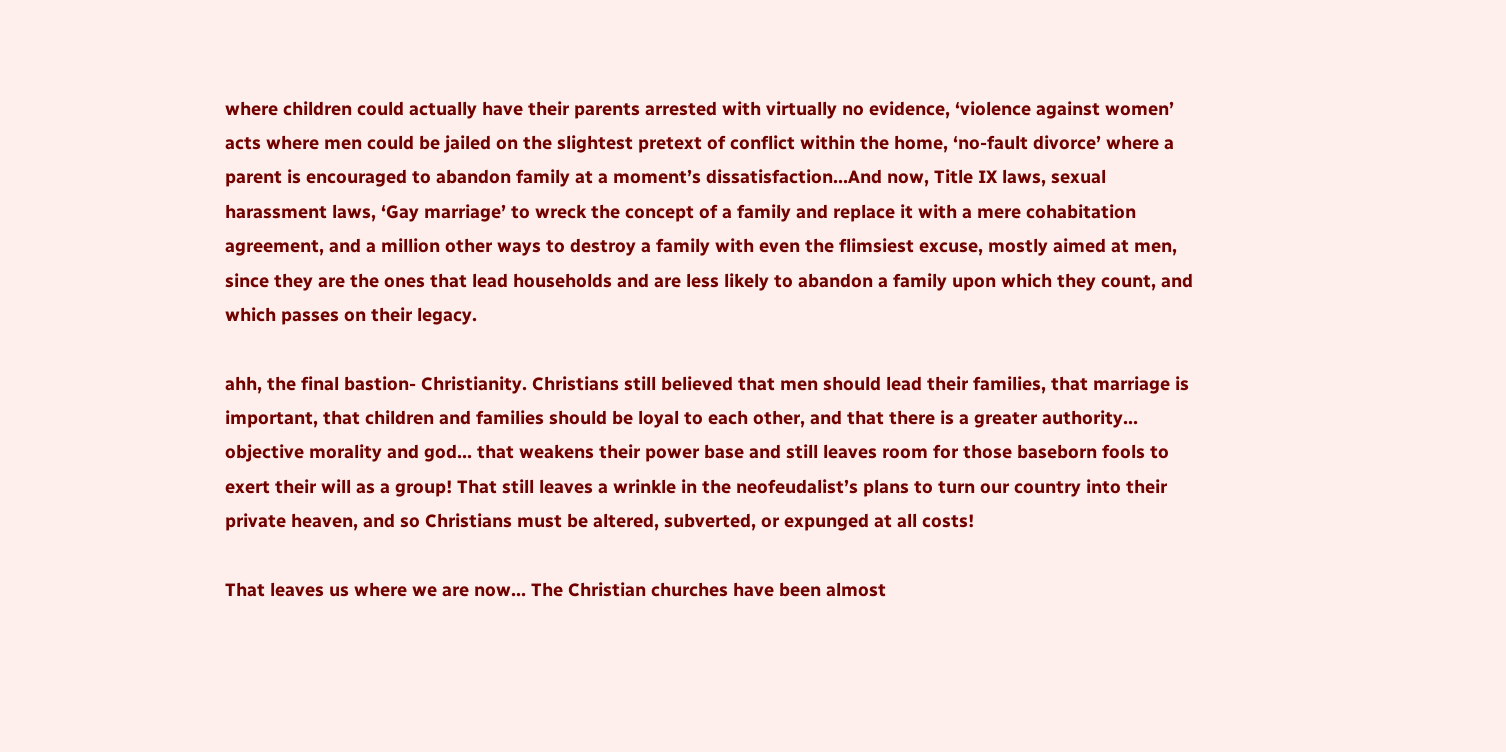where children could actually have their parents arrested with virtually no evidence, ‘violence against women’ acts where men could be jailed on the slightest pretext of conflict within the home, ‘no-fault divorce’ where a parent is encouraged to abandon family at a moment’s dissatisfaction…And now, Title IX laws, sexual harassment laws, ‘Gay marriage’ to wreck the concept of a family and replace it with a mere cohabitation agreement, and a million other ways to destroy a family with even the flimsiest excuse, mostly aimed at men, since they are the ones that lead households and are less likely to abandon a family upon which they count, and which passes on their legacy.

ahh, the final bastion- Christianity. Christians still believed that men should lead their families, that marriage is important, that children and families should be loyal to each other, and that there is a greater authority… objective morality and god… that weakens their power base and still leaves room for those baseborn fools to exert their will as a group! That still leaves a wrinkle in the neofeudalist’s plans to turn our country into their private heaven, and so Christians must be altered, subverted, or expunged at all costs!

That leaves us where we are now… The Christian churches have been almost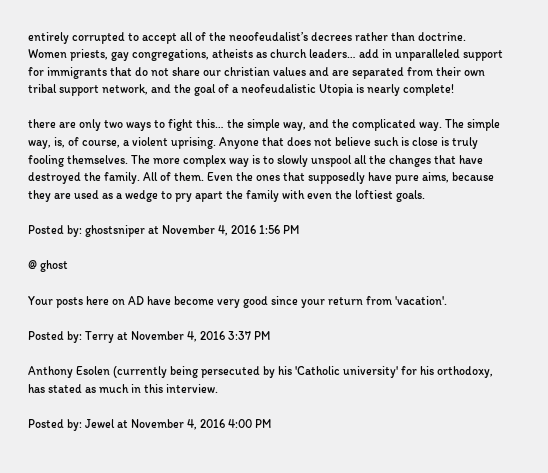entirely corrupted to accept all of the neoofeudalist’s decrees rather than doctrine. Women priests, gay congregations, atheists as church leaders… add in unparalleled support for immigrants that do not share our christian values and are separated from their own tribal support network, and the goal of a neofeudalistic Utopia is nearly complete!

there are only two ways to fight this… the simple way, and the complicated way. The simple way, is, of course, a violent uprising. Anyone that does not believe such is close is truly fooling themselves. The more complex way is to slowly unspool all the changes that have destroyed the family. All of them. Even the ones that supposedly have pure aims, because they are used as a wedge to pry apart the family with even the loftiest goals.

Posted by: ghostsniper at November 4, 2016 1:56 PM

@ ghost

Your posts here on AD have become very good since your return from 'vacation'.

Posted by: Terry at November 4, 2016 3:37 PM

Anthony Esolen (currently being persecuted by his 'Catholic university' for his orthodoxy, has stated as much in this interview.

Posted by: Jewel at November 4, 2016 4:00 PM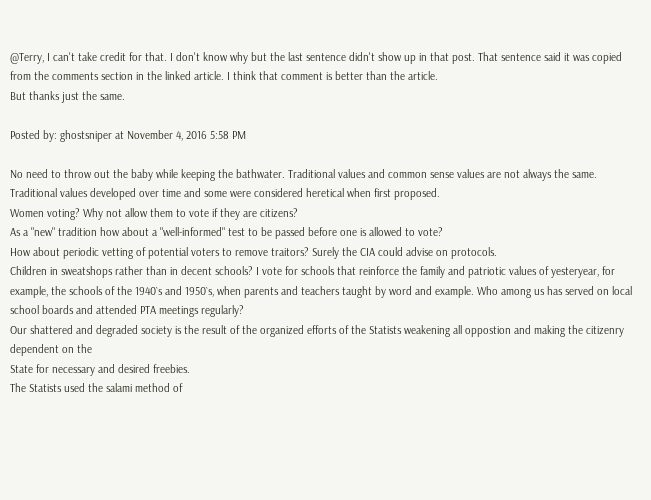@Terry, I can't take credit for that. I don't know why but the last sentence didn't show up in that post. That sentence said it was copied from the comments section in the linked article. I think that comment is better than the article.
But thanks just the same.

Posted by: ghostsniper at November 4, 2016 5:58 PM

No need to throw out the baby while keeping the bathwater. Traditional values and common sense values are not always the same. Traditional values developed over time and some were considered heretical when first proposed.
Women voting? Why not allow them to vote if they are citizens?
As a "new" tradition how about a "well-informed" test to be passed before one is allowed to vote?
How about periodic vetting of potential voters to remove traitors? Surely the CIA could advise on protocols.
Children in sweatshops rather than in decent schools? I vote for schools that reinforce the family and patriotic values of yesteryear, for example, the schools of the 1940`s and 1950`s, when parents and teachers taught by word and example. Who among us has served on local school boards and attended PTA meetings regularly?
Our shattered and degraded society is the result of the organized efforts of the Statists weakening all oppostion and making the citizenry dependent on the
State for necessary and desired freebies.
The Statists used the salami method of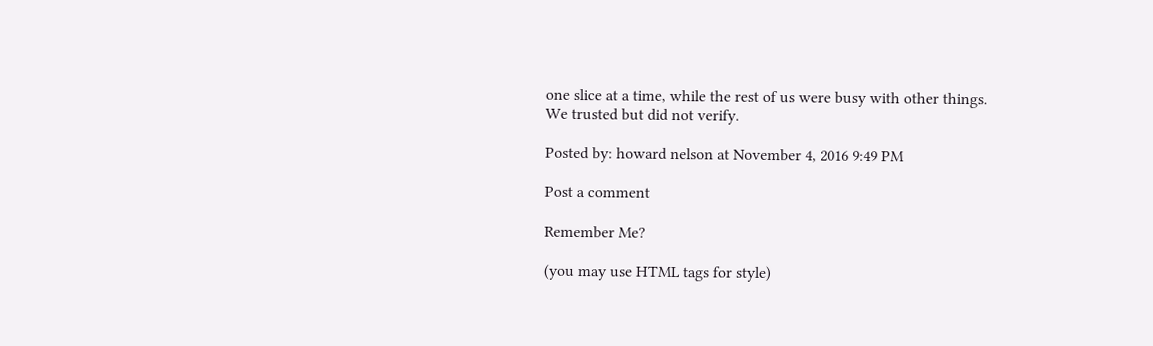one slice at a time, while the rest of us were busy with other things.
We trusted but did not verify.

Posted by: howard nelson at November 4, 2016 9:49 PM

Post a comment

Remember Me?

(you may use HTML tags for style)